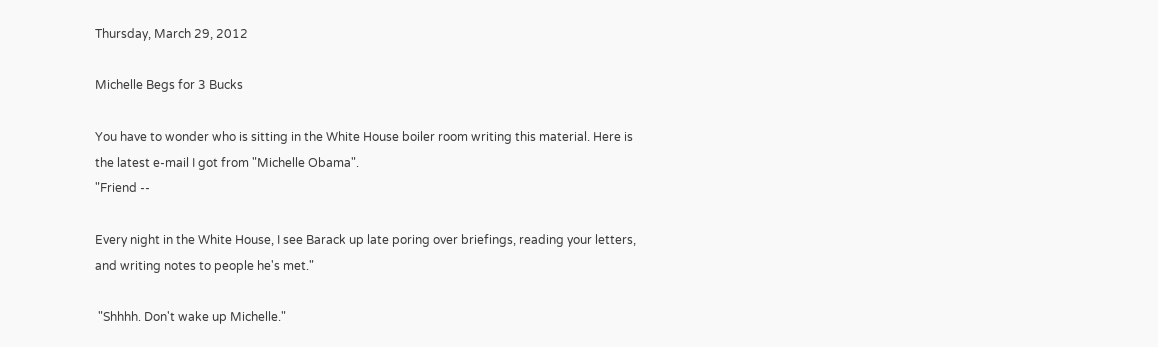Thursday, March 29, 2012

Michelle Begs for 3 Bucks

You have to wonder who is sitting in the White House boiler room writing this material. Here is the latest e-mail I got from "Michelle Obama".
"Friend --

Every night in the White House, I see Barack up late poring over briefings, reading your letters, and writing notes to people he's met."

 "Shhhh. Don't wake up Michelle."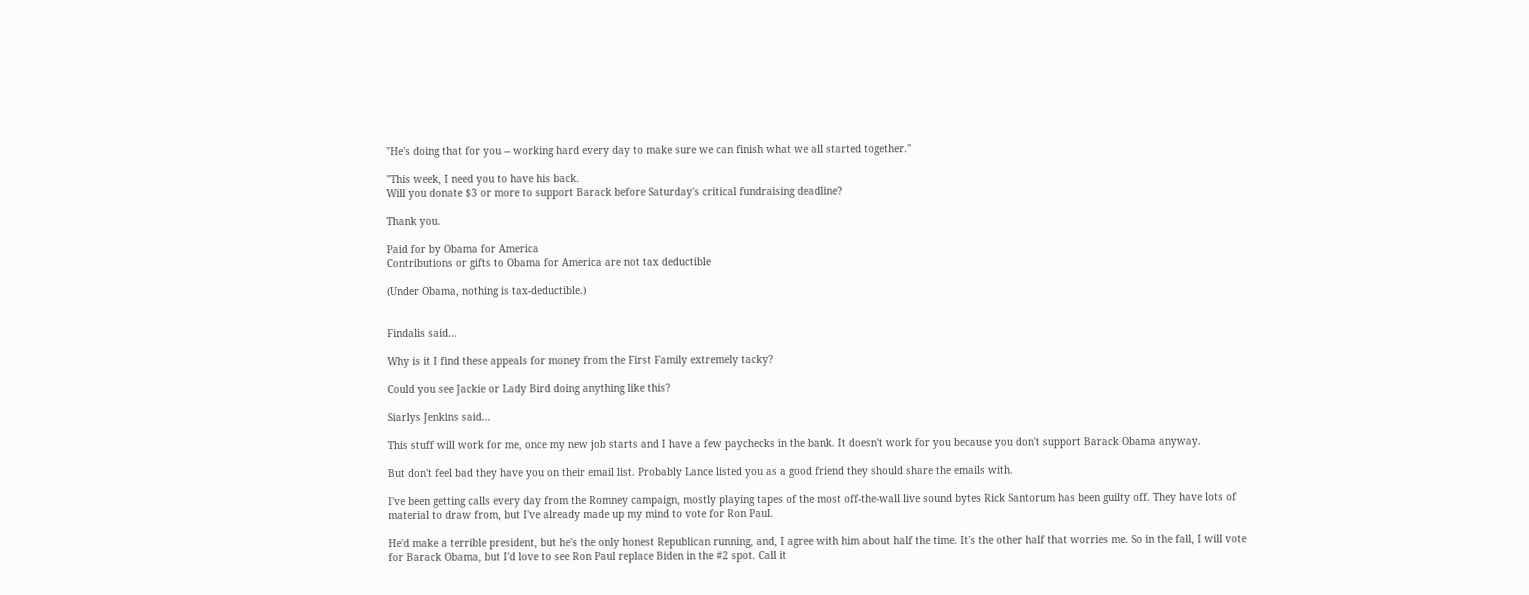"He's doing that for you -- working hard every day to make sure we can finish what we all started together."

"This week, I need you to have his back.
Will you donate $3 or more to support Barack before Saturday's critical fundraising deadline?

Thank you.

Paid for by Obama for America
Contributions or gifts to Obama for America are not tax deductible

(Under Obama, nothing is tax-deductible.)


Findalis said...

Why is it I find these appeals for money from the First Family extremely tacky?

Could you see Jackie or Lady Bird doing anything like this?

Siarlys Jenkins said...

This stuff will work for me, once my new job starts and I have a few paychecks in the bank. It doesn't work for you because you don't support Barack Obama anyway.

But don't feel bad they have you on their email list. Probably Lance listed you as a good friend they should share the emails with.

I've been getting calls every day from the Romney campaign, mostly playing tapes of the most off-the-wall live sound bytes Rick Santorum has been guilty off. They have lots of material to draw from, but I've already made up my mind to vote for Ron Paul.

He'd make a terrible president, but he's the only honest Republican running, and, I agree with him about half the time. It's the other half that worries me. So in the fall, I will vote for Barack Obama, but I'd love to see Ron Paul replace Biden in the #2 spot. Call it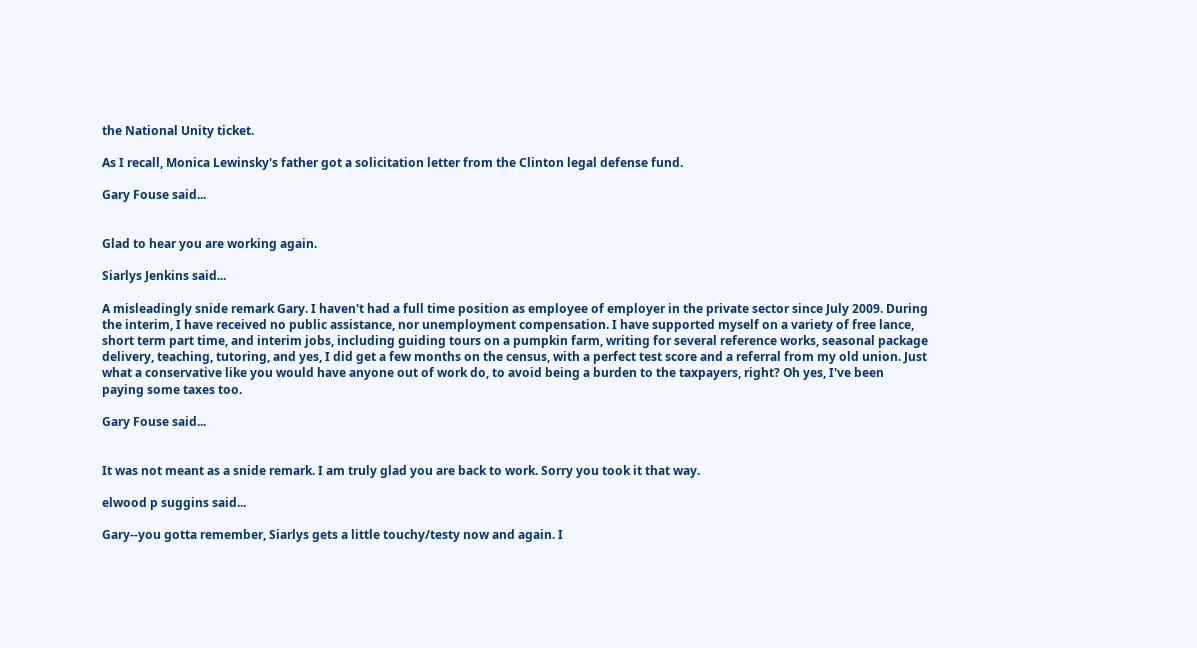the National Unity ticket.

As I recall, Monica Lewinsky's father got a solicitation letter from the Clinton legal defense fund.

Gary Fouse said...


Glad to hear you are working again.

Siarlys Jenkins said...

A misleadingly snide remark Gary. I haven't had a full time position as employee of employer in the private sector since July 2009. During the interim, I have received no public assistance, nor unemployment compensation. I have supported myself on a variety of free lance, short term part time, and interim jobs, including guiding tours on a pumpkin farm, writing for several reference works, seasonal package delivery, teaching, tutoring, and yes, I did get a few months on the census, with a perfect test score and a referral from my old union. Just what a conservative like you would have anyone out of work do, to avoid being a burden to the taxpayers, right? Oh yes, I've been paying some taxes too.

Gary Fouse said...


It was not meant as a snide remark. I am truly glad you are back to work. Sorry you took it that way.

elwood p suggins said...

Gary--you gotta remember, Siarlys gets a little touchy/testy now and again. I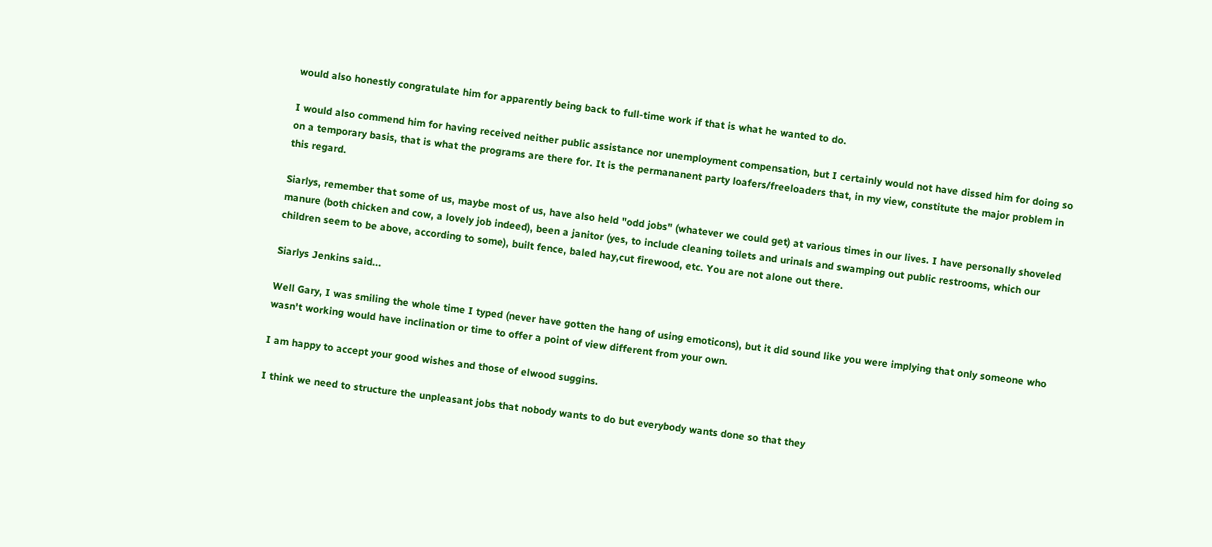would also honestly congratulate him for apparently being back to full-time work if that is what he wanted to do.

I would also commend him for having received neither public assistance nor unemployment compensation, but I certainly would not have dissed him for doing so on a temporary basis, that is what the programs are there for. It is the permananent party loafers/freeloaders that, in my view, constitute the major problem in this regard.

Siarlys, remember that some of us, maybe most of us, have also held "odd jobs" (whatever we could get) at various times in our lives. I have personally shoveled manure (both chicken and cow, a lovely job indeed), been a janitor (yes, to include cleaning toilets and urinals and swamping out public restrooms, which our children seem to be above, according to some), built fence, baled hay,cut firewood, etc. You are not alone out there.

Siarlys Jenkins said...

Well Gary, I was smiling the whole time I typed (never have gotten the hang of using emoticons), but it did sound like you were implying that only someone who wasn't working would have inclination or time to offer a point of view different from your own.

I am happy to accept your good wishes and those of elwood suggins.

I think we need to structure the unpleasant jobs that nobody wants to do but everybody wants done so that they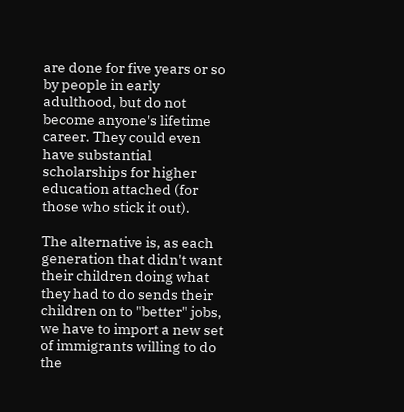are done for five years or so by people in early adulthood, but do not become anyone's lifetime career. They could even have substantial scholarships for higher education attached (for those who stick it out).

The alternative is, as each generation that didn't want their children doing what they had to do sends their children on to "better" jobs, we have to import a new set of immigrants willing to do the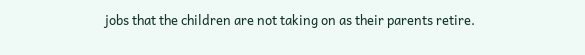jobs that the children are not taking on as their parents retire.